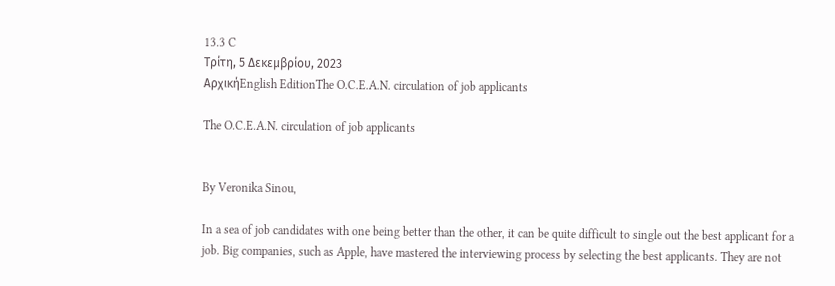13.3 C
Τρίτη, 5 Δεκεμβρίου, 2023
ΑρχικήEnglish EditionThe O.C.E.A.N. circulation of job applicants

The O.C.E.A.N. circulation of job applicants


By Veronika Sinou,

In a sea of job candidates with one being better than the other, it can be quite difficult to single out the best applicant for a job. Big companies, such as Apple, have mastered the interviewing process by selecting the best applicants. They are not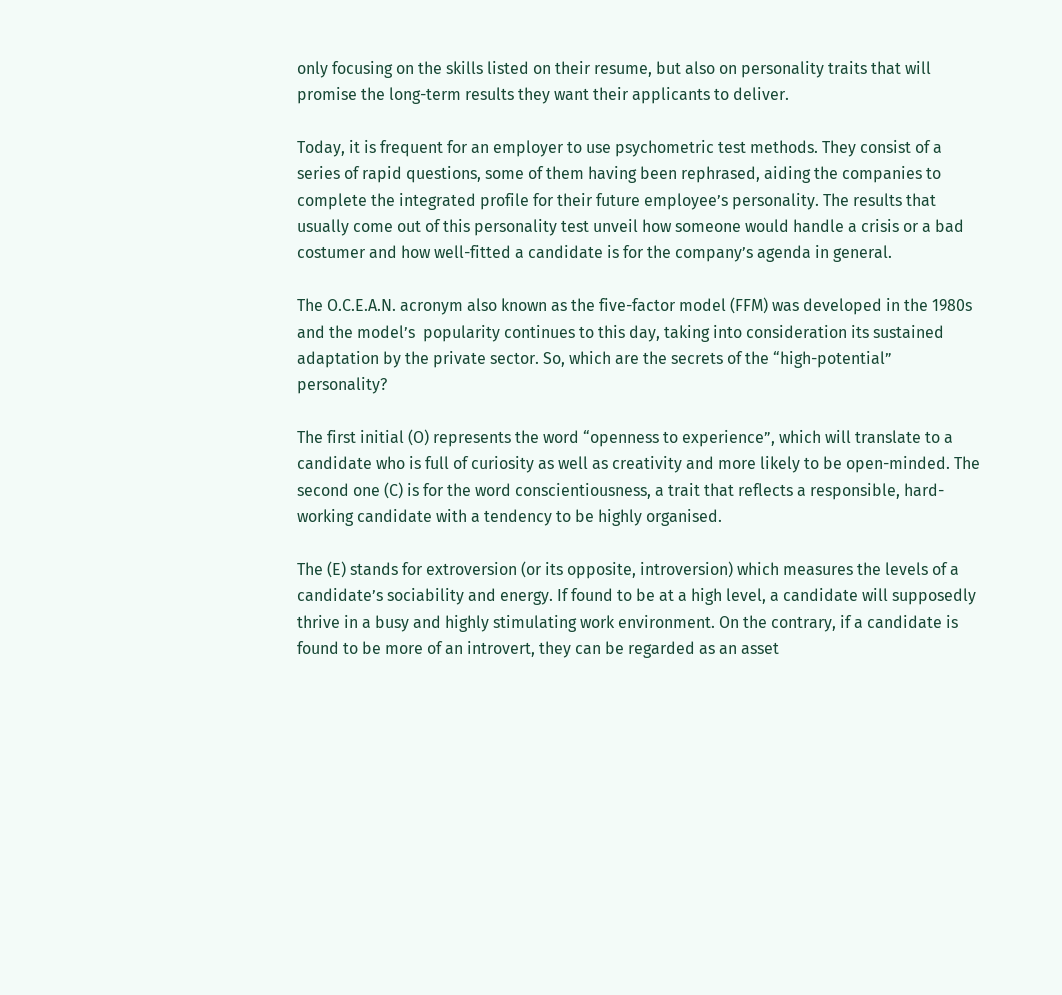only focusing on the skills listed on their resume, but also on personality traits that will promise the long-term results they want their applicants to deliver.

Today, it is frequent for an employer to use psychometric test methods. They consist of a series of rapid questions, some of them having been rephrased, aiding the companies to complete the integrated profile for their future employee’s personality. The results that usually come out of this personality test unveil how someone would handle a crisis or a bad costumer and how well-fitted a candidate is for the company’s agenda in general.

The O.C.E.A.N. acronym also known as the five-factor model (FFM) was developed in the 1980s and the model’s  popularity continues to this day, taking into consideration its sustained adaptation by the private sector. So, which are the secrets of the “high-potential” personality?

The first initial (O) represents the word “openness to experience”, which will translate to a candidate who is full of curiosity as well as creativity and more likely to be open-minded. The second one (C) is for the word conscientiousness, a trait that reflects a responsible, hard-working candidate with a tendency to be highly organised.

The (E) stands for extroversion (or its opposite, introversion) which measures the levels of a candidate’s sociability and energy. If found to be at a high level, a candidate will supposedly thrive in a busy and highly stimulating work environment. On the contrary, if a candidate is found to be more of an introvert, they can be regarded as an asset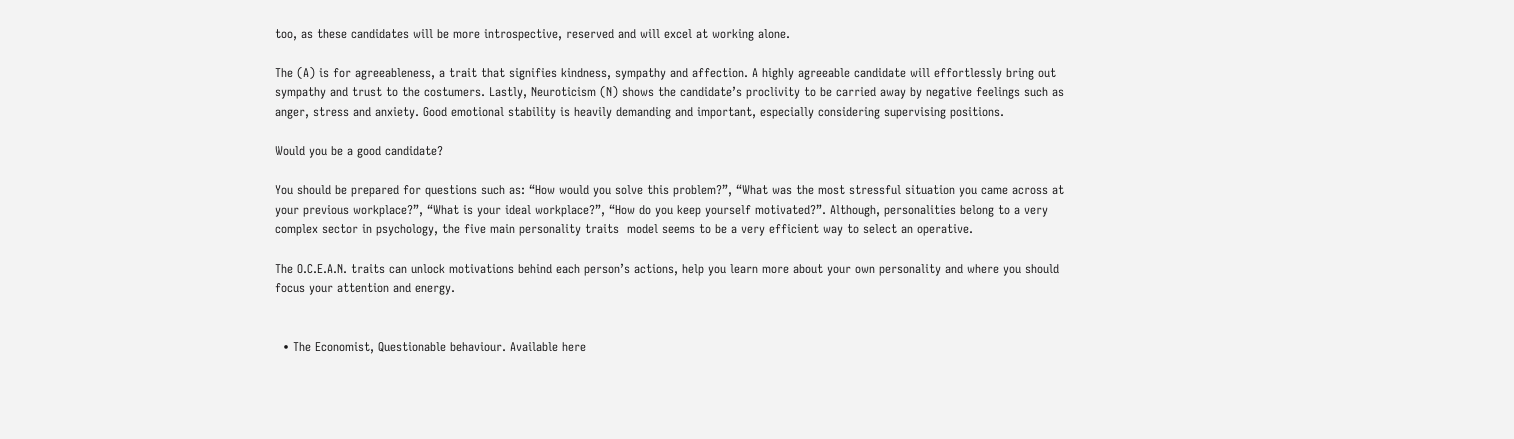too, as these candidates will be more introspective, reserved and will excel at working alone.

The (A) is for agreeableness, a trait that signifies kindness, sympathy and affection. A highly agreeable candidate will effortlessly bring out sympathy and trust to the costumers. Lastly, Neuroticism (N) shows the candidate’s proclivity to be carried away by negative feelings such as anger, stress and anxiety. Good emotional stability is heavily demanding and important, especially considering supervising positions.

Would you be a good candidate?

You should be prepared for questions such as: “How would you solve this problem?”, “What was the most stressful situation you came across at your previous workplace?”, “What is your ideal workplace?”, “How do you keep yourself motivated?”. Although, personalities belong to a very complex sector in psychology, the five main personality traits  model seems to be a very efficient way to select an operative.

The O.C.E.A.N. traits can unlock motivations behind each person’s actions, help you learn more about your own personality and where you should focus your attention and energy.


  • The Economist, Questionable behaviour. Available here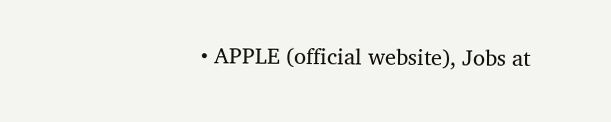• APPLE (official website), Jobs at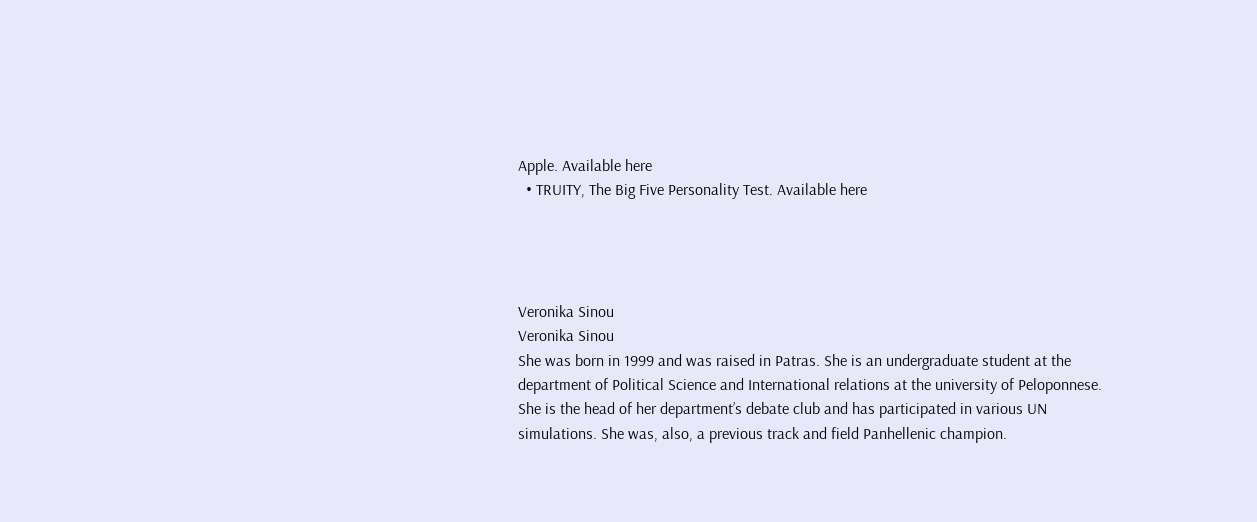Apple. Available here
  • TRUITY, The Big Five Personality Test. Available here




Veronika Sinou
Veronika Sinou
She was born in 1999 and was raised in Patras. She is an undergraduate student at the department of Political Science and International relations at the university of Peloponnese. She is the head of her department’s debate club and has participated in various UN simulations. She was, also, a previous track and field Panhellenic champion.